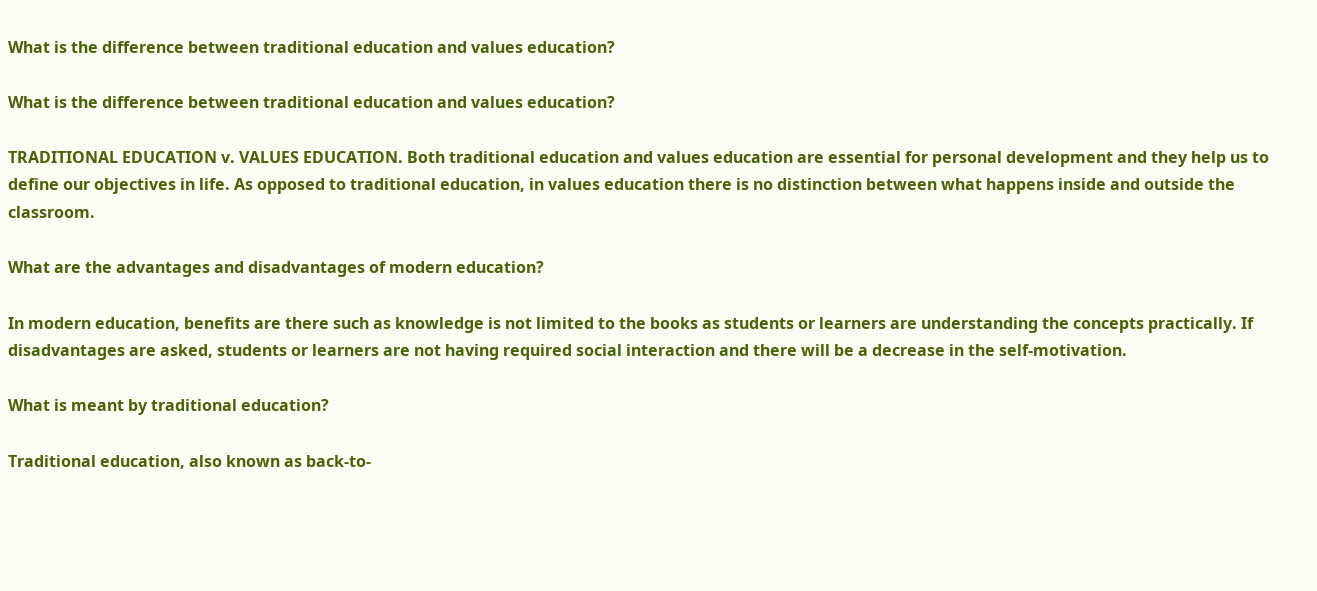What is the difference between traditional education and values education?

What is the difference between traditional education and values education?

TRADITIONAL EDUCATION v. VALUES EDUCATION. Both traditional education and values education are essential for personal development and they help us to define our objectives in life. As opposed to traditional education, in values education there is no distinction between what happens inside and outside the classroom.

What are the advantages and disadvantages of modern education?

In modern education, benefits are there such as knowledge is not limited to the books as students or learners are understanding the concepts practically. If disadvantages are asked, students or learners are not having required social interaction and there will be a decrease in the self-motivation.

What is meant by traditional education?

Traditional education, also known as back-to-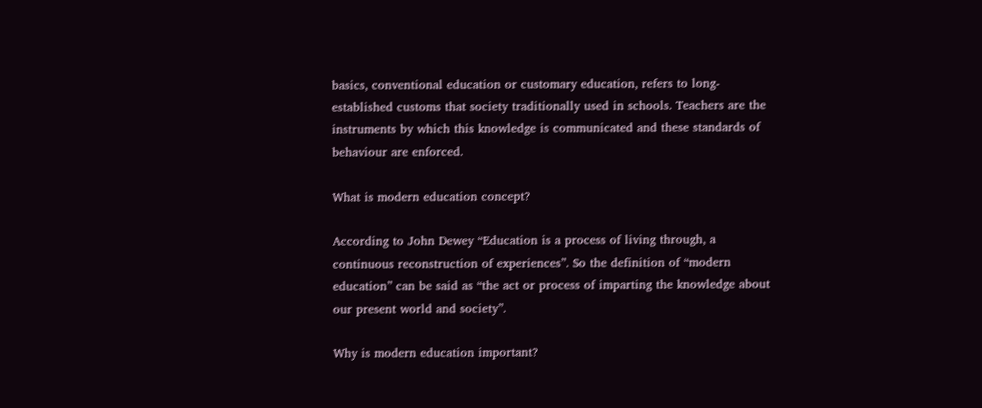basics, conventional education or customary education, refers to long-established customs that society traditionally used in schools. Teachers are the instruments by which this knowledge is communicated and these standards of behaviour are enforced.

What is modern education concept?

According to John Dewey “Education is a process of living through, a continuous reconstruction of experiences”. So the definition of “modern education” can be said as “the act or process of imparting the knowledge about our present world and society”.

Why is modern education important?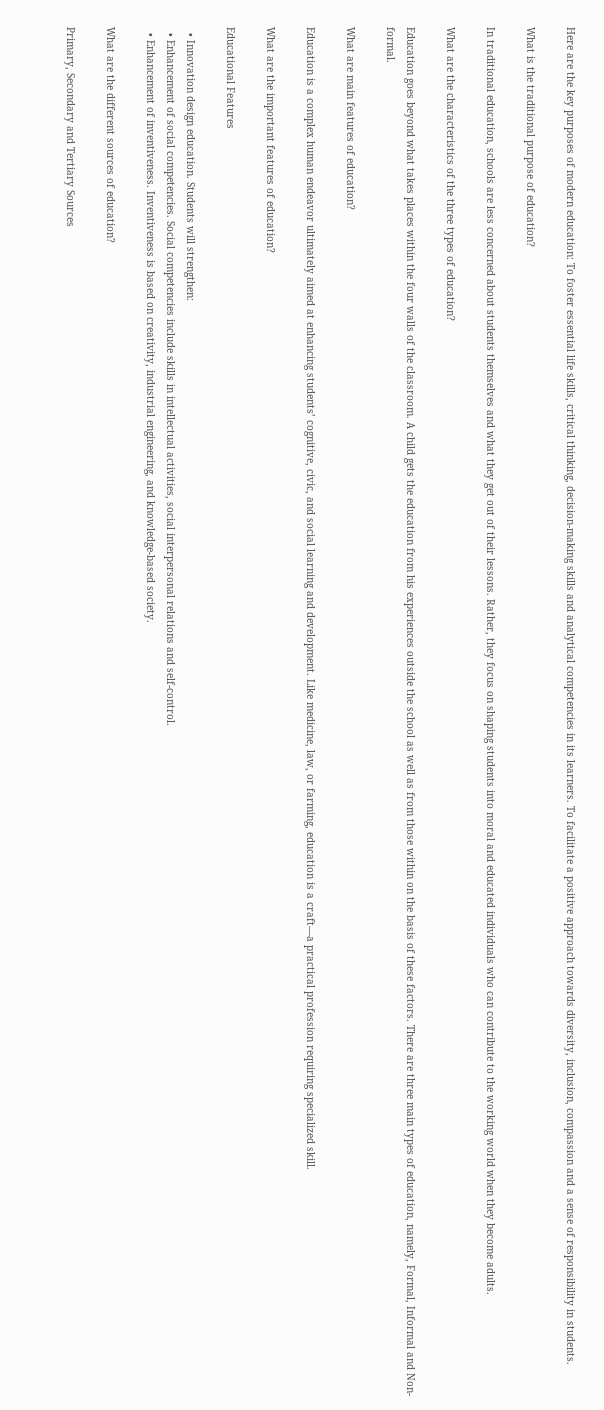Here are the key purposes of modern education: To foster essential life skills, critical thinking, decision-making skills and analytical competencies in its learners. To facilitate a positive approach towards diversity, inclusion, compassion and a sense of responsibility in students.

What is the traditional purpose of education?

In traditional education, schools are less concerned about students themselves and what they get out of their lessons. Rather, they focus on shaping students into moral and educated individuals who can contribute to the working world when they become adults.

What are the characteristics of the three types of education?

Education goes beyond what takes places within the four walls of the classroom. A child gets the education from his experiences outside the school as well as from those within on the basis of these factors. There are three main types of education, namely, Formal, Informal and Non-formal.

What are main features of education?

Education is a complex human endeavor ultimately aimed at enhancing students’ cognitive, civic, and social learning and development. Like medicine, law, or farming, education is a craft—a practical profession requiring specialized skill.

What are the important features of education?

Educational Features

  • Innovation design education. Students will strengthen:
  • Enhancement of social competencies. Social competencies include skills in intellectual activities, social interpersonal relations and self-control.
  • Enhancement of inventiveness. Inventiveness is based on creativity, industrial engineering, and knowledge-based society.

What are the different sources of education?

Primary, Secondary and Tertiary Sources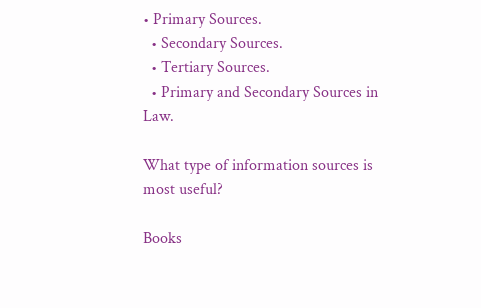• Primary Sources.
  • Secondary Sources.
  • Tertiary Sources.
  • Primary and Secondary Sources in Law.

What type of information sources is most useful?

Books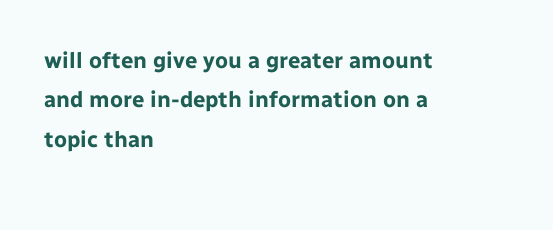will often give you a greater amount and more in-depth information on a topic than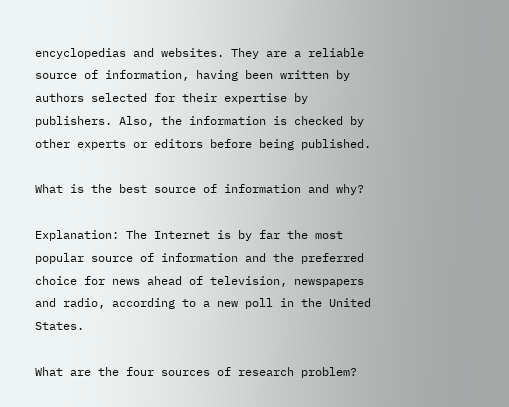encyclopedias and websites. They are a reliable source of information, having been written by authors selected for their expertise by publishers. Also, the information is checked by other experts or editors before being published.

What is the best source of information and why?

Explanation: The Internet is by far the most popular source of information and the preferred choice for news ahead of television, newspapers and radio, according to a new poll in the United States.

What are the four sources of research problem?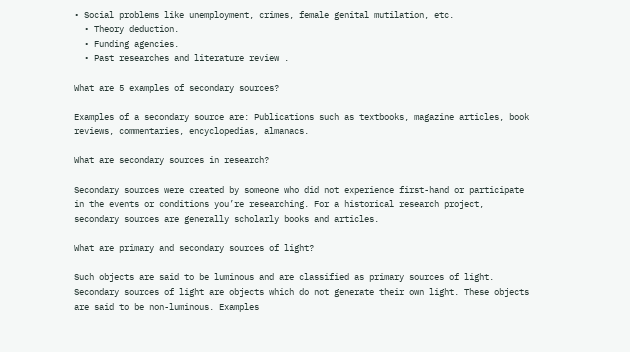• Social problems like unemployment, crimes, female genital mutilation, etc.
  • Theory deduction.
  • Funding agencies.
  • Past researches and literature review .

What are 5 examples of secondary sources?

Examples of a secondary source are: Publications such as textbooks, magazine articles, book reviews, commentaries, encyclopedias, almanacs.

What are secondary sources in research?

Secondary sources were created by someone who did not experience first-hand or participate in the events or conditions you’re researching. For a historical research project, secondary sources are generally scholarly books and articles.

What are primary and secondary sources of light?

Such objects are said to be luminous and are classified as primary sources of light. Secondary sources of light are objects which do not generate their own light. These objects are said to be non-luminous. Examples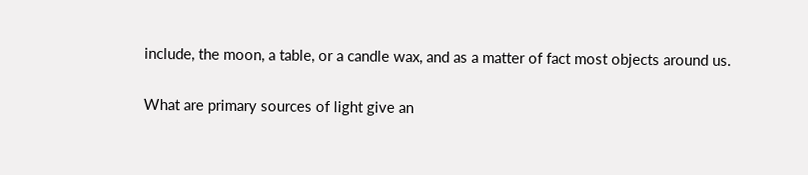include, the moon, a table, or a candle wax, and as a matter of fact most objects around us.

What are primary sources of light give an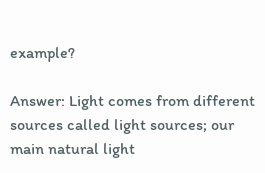example?

Answer: Light comes from different sources called light sources; our main natural light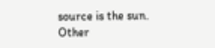source is the sun. Other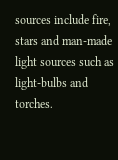sources include fire, stars and man-made light sources such as light-bulbs and torches.